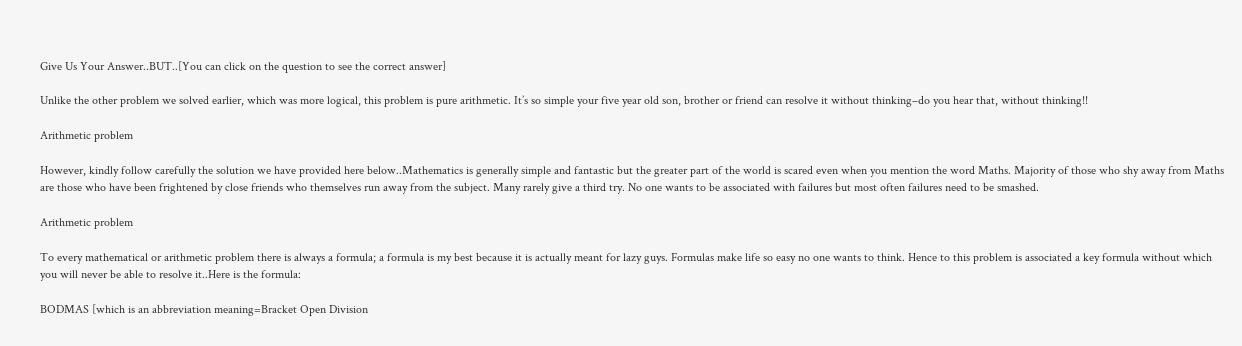Give Us Your Answer..BUT..[You can click on the question to see the correct answer]

Unlike the other problem we solved earlier, which was more logical, this problem is pure arithmetic. It’s so simple your five year old son, brother or friend can resolve it without thinking–do you hear that, without thinking!!

Arithmetic problem

However, kindly follow carefully the solution we have provided here below..Mathematics is generally simple and fantastic but the greater part of the world is scared even when you mention the word Maths. Majority of those who shy away from Maths are those who have been frightened by close friends who themselves run away from the subject. Many rarely give a third try. No one wants to be associated with failures but most often failures need to be smashed.

Arithmetic problem

To every mathematical or arithmetic problem there is always a formula; a formula is my best because it is actually meant for lazy guys. Formulas make life so easy no one wants to think. Hence to this problem is associated a key formula without which you will never be able to resolve it..Here is the formula:

BODMAS [which is an abbreviation meaning=Bracket Open Division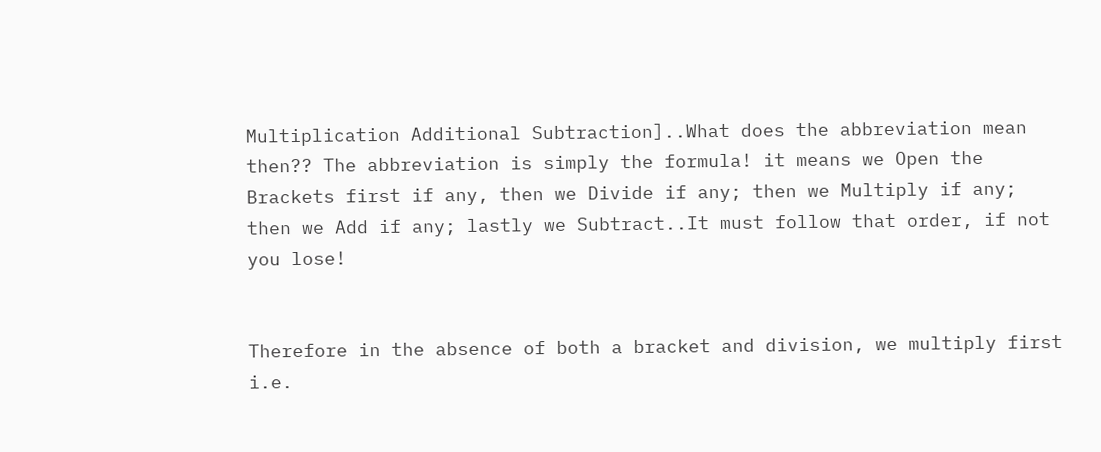Multiplication Additional Subtraction]..What does the abbreviation mean then?? The abbreviation is simply the formula! it means we Open the Brackets first if any, then we Divide if any; then we Multiply if any; then we Add if any; lastly we Subtract..It must follow that order, if not you lose!


Therefore in the absence of both a bracket and division, we multiply first i.e.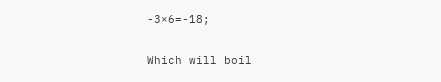-3×6=-18;

Which will boil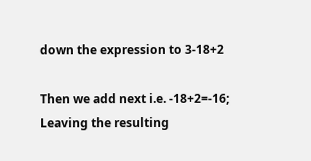down the expression to 3-18+2

Then we add next i.e. -18+2=-16; Leaving the resulting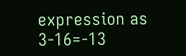expression as 3-16=-13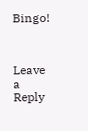Bingo!



Leave a Reply